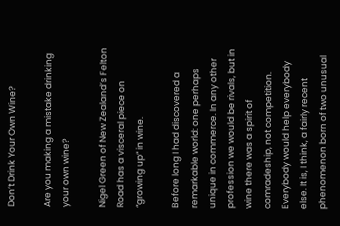Don’t Drink Your Own Wine?

Are you making a mistake drinking your own wine?

Nigel Green of New Zealand’s Felton Road has a visceral piece on “growing up” in wine.

Before long I had discovered a remarkable world: one perhaps unique in commerce. In any other profession we would be rivals, but in wine there was a spirit of comradeship, not competition. Everybody would help everybody else. It is, I think, a fairly recent phenomenon born of two unusual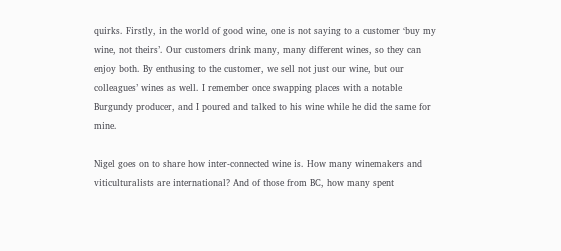quirks. Firstly, in the world of good wine, one is not saying to a customer ‘buy my wine, not theirs’. Our customers drink many, many different wines, so they can enjoy both. By enthusing to the customer, we sell not just our wine, but our colleagues’ wines as well. I remember once swapping places with a notable Burgundy producer, and I poured and talked to his wine while he did the same for mine.

Nigel goes on to share how inter-connected wine is. How many winemakers and viticulturalists are international? And of those from BC, how many spent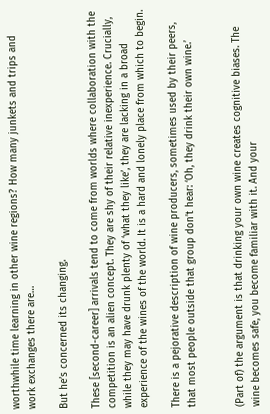worthwhile time learning in other wine regions? How many junkets and trips and work exchanges there are…

But he’s concerned its changing.

These [second-career] arrivals tend to come from worlds where collaboration with the competition is an alien concept. They are shy of their relative inexperience. Crucially, while they may have drunk plenty of ‘what they like’, they are lacking in a broad experience of the wines of the world. It is a hard and lonely place from which to begin.

There is a pejorative description of wine producers, sometimes used by their peers, that most people outside that group don’t hear: ‘Oh, they drink their own wine.’


(Part of) the argument is that drinking your own wine creates cognitive biases. The wine becomes safe, you become familiar with it. And your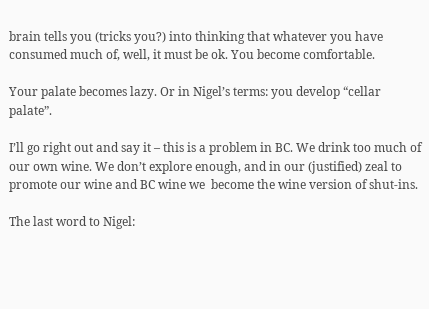brain tells you (tricks you?) into thinking that whatever you have consumed much of, well, it must be ok. You become comfortable.

Your palate becomes lazy. Or in Nigel’s terms: you develop “cellar palate”.

I’ll go right out and say it – this is a problem in BC. We drink too much of our own wine. We don’t explore enough, and in our (justified) zeal to promote our wine and BC wine we  become the wine version of shut-ins.

The last word to Nigel: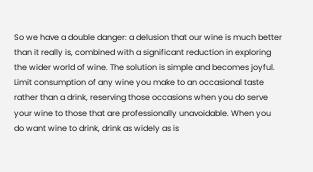So we have a double danger: a delusion that our wine is much better than it really is, combined with a significant reduction in exploring the wider world of wine. The solution is simple and becomes joyful. Limit consumption of any wine you make to an occasional taste rather than a drink, reserving those occasions when you do serve your wine to those that are professionally unavoidable. When you do want wine to drink, drink as widely as is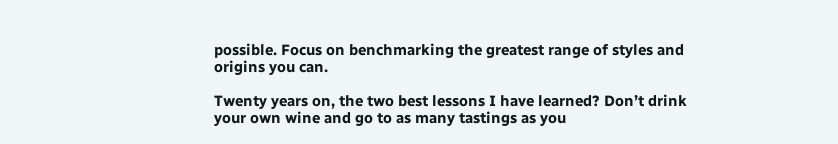possible. Focus on benchmarking the greatest range of styles and origins you can.

Twenty years on, the two best lessons I have learned? Don’t drink your own wine and go to as many tastings as you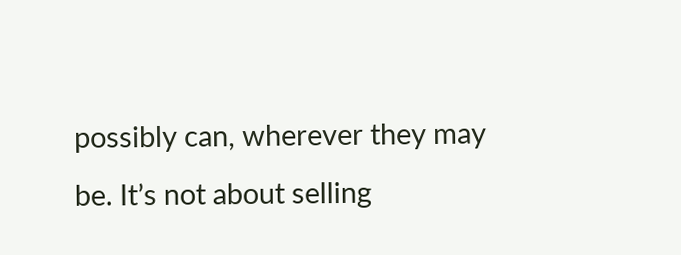possibly can, wherever they may be. It’s not about selling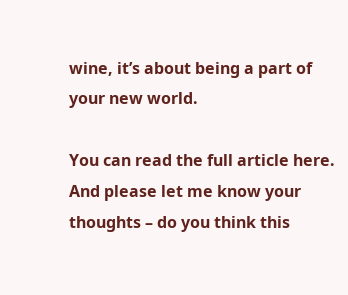wine, it’s about being a part of your new world.

You can read the full article here. And please let me know your thoughts – do you think this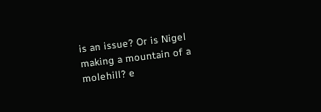is an issue? Or is Nigel making a mountain of a molehill? e